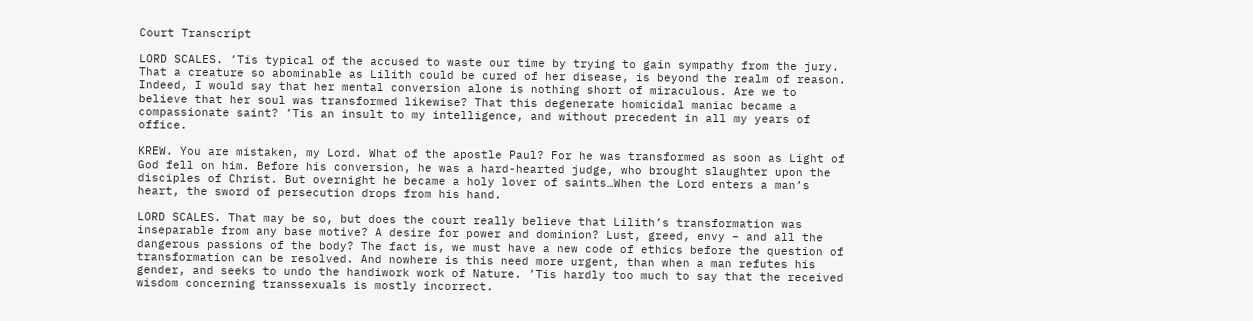Court Transcript

LORD SCALES. ’Tis typical of the accused to waste our time by trying to gain sympathy from the jury. That a creature so abominable as Lilith could be cured of her disease, is beyond the realm of reason. Indeed, I would say that her mental conversion alone is nothing short of miraculous. Are we to believe that her soul was transformed likewise? That this degenerate homicidal maniac became a compassionate saint? ’Tis an insult to my intelligence, and without precedent in all my years of office.

KREW. You are mistaken, my Lord. What of the apostle Paul? For he was transformed as soon as Light of God fell on him. Before his conversion, he was a hard-hearted judge, who brought slaughter upon the disciples of Christ. But overnight he became a holy lover of saints…When the Lord enters a man’s heart, the sword of persecution drops from his hand.

LORD SCALES. That may be so, but does the court really believe that Lilith’s transformation was inseparable from any base motive? A desire for power and dominion? Lust, greed, envy – and all the dangerous passions of the body? The fact is, we must have a new code of ethics before the question of transformation can be resolved. And nowhere is this need more urgent, than when a man refutes his gender, and seeks to undo the handiwork work of Nature. ’Tis hardly too much to say that the received wisdom concerning transsexuals is mostly incorrect.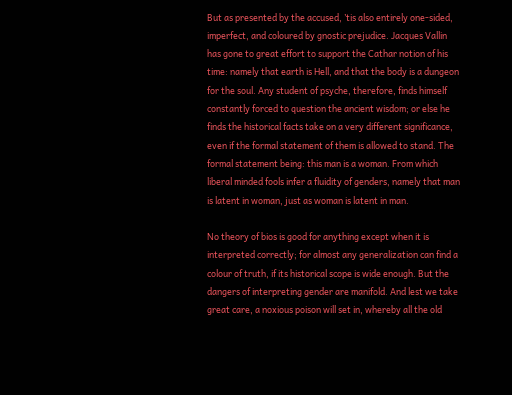But as presented by the accused, ’tis also entirely one-sided, imperfect, and coloured by gnostic prejudice. Jacques Vallin has gone to great effort to support the Cathar notion of his time: namely that earth is Hell, and that the body is a dungeon for the soul. Any student of psyche, therefore, finds himself constantly forced to question the ancient wisdom; or else he finds the historical facts take on a very different significance, even if the formal statement of them is allowed to stand. The formal statement being: this man is a woman. From which liberal minded fools infer a fluidity of genders, namely that man is latent in woman, just as woman is latent in man.

No theory of bios is good for anything except when it is interpreted correctly; for almost any generalization can find a colour of truth, if its historical scope is wide enough. But the dangers of interpreting gender are manifold. And lest we take great care, a noxious poison will set in, whereby all the old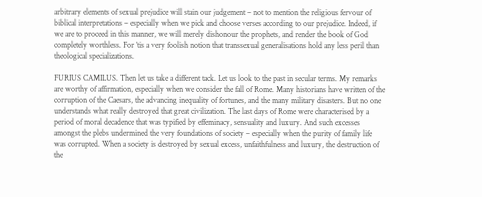arbitrary elements of sexual prejudice will stain our judgement – not to mention the religious fervour of biblical interpretations – especially when we pick and choose verses according to our prejudice. Indeed, if we are to proceed in this manner, we will merely dishonour the prophets, and render the book of God completely worthless. For ’tis a very foolish notion that transsexual generalisations hold any less peril than theological specializations.

FURIUS CAMILUS. Then let us take a different tack. Let us look to the past in secular terms. My remarks are worthy of affirmation, especially when we consider the fall of Rome. Many historians have written of the corruption of the Caesars, the advancing inequality of fortunes, and the many military disasters. But no one understands what really destroyed that great civilization. The last days of Rome were characterised by a period of moral decadence that was typified by effeminacy, sensuality and luxury. And such excesses amongst the plebs undermined the very foundations of society – especially when the purity of family life was corrupted. When a society is destroyed by sexual excess, unfaithfulness and luxury, the destruction of the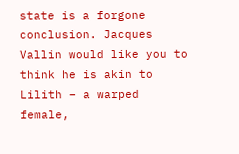state is a forgone conclusion. Jacques Vallin would like you to think he is akin to Lilith – a warped female,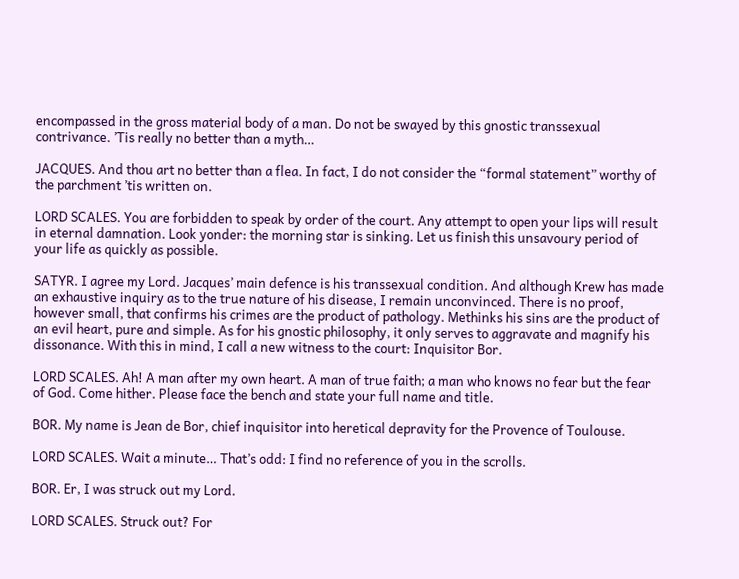encompassed in the gross material body of a man. Do not be swayed by this gnostic transsexual contrivance. ’Tis really no better than a myth…

JACQUES. And thou art no better than a flea. In fact, I do not consider the “formal statement” worthy of the parchment ’tis written on.

LORD SCALES. You are forbidden to speak by order of the court. Any attempt to open your lips will result in eternal damnation. Look yonder: the morning star is sinking. Let us finish this unsavoury period of your life as quickly as possible.

SATYR. I agree my Lord. Jacques’ main defence is his transsexual condition. And although Krew has made an exhaustive inquiry as to the true nature of his disease, I remain unconvinced. There is no proof, however small, that confirms his crimes are the product of pathology. Methinks his sins are the product of an evil heart, pure and simple. As for his gnostic philosophy, it only serves to aggravate and magnify his dissonance. With this in mind, I call a new witness to the court: Inquisitor Bor.

LORD SCALES. Ah! A man after my own heart. A man of true faith; a man who knows no fear but the fear of God. Come hither. Please face the bench and state your full name and title.

BOR. My name is Jean de Bor, chief inquisitor into heretical depravity for the Provence of Toulouse.

LORD SCALES. Wait a minute… That’s odd: I find no reference of you in the scrolls.

BOR. Er, I was struck out my Lord.

LORD SCALES. Struck out? For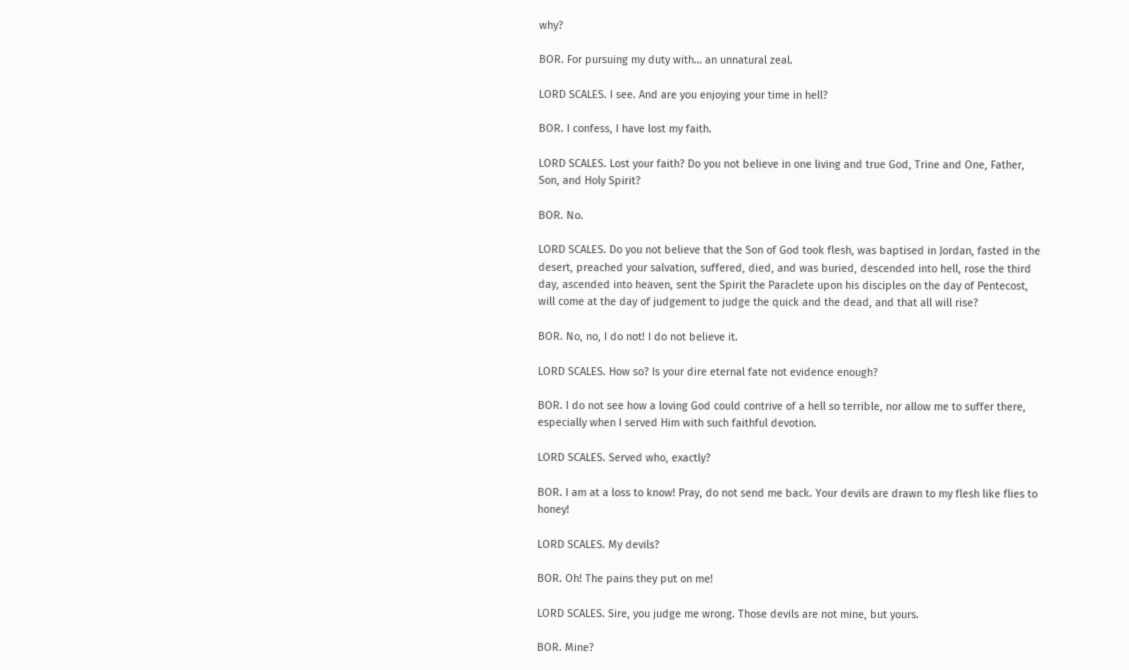why?

BOR. For pursuing my duty with… an unnatural zeal.

LORD SCALES. I see. And are you enjoying your time in hell?

BOR. I confess, I have lost my faith.

LORD SCALES. Lost your faith? Do you not believe in one living and true God, Trine and One, Father, Son, and Holy Spirit?

BOR. No.

LORD SCALES. Do you not believe that the Son of God took flesh, was baptised in Jordan, fasted in the desert, preached your salvation, suffered, died, and was buried, descended into hell, rose the third day, ascended into heaven, sent the Spirit the Paraclete upon his disciples on the day of Pentecost, will come at the day of judgement to judge the quick and the dead, and that all will rise?

BOR. No, no, I do not! I do not believe it.

LORD SCALES. How so? Is your dire eternal fate not evidence enough?

BOR. I do not see how a loving God could contrive of a hell so terrible, nor allow me to suffer there, especially when I served Him with such faithful devotion.

LORD SCALES. Served who, exactly?

BOR. I am at a loss to know! Pray, do not send me back. Your devils are drawn to my flesh like flies to honey!

LORD SCALES. My devils?

BOR. Oh! The pains they put on me!

LORD SCALES. Sire, you judge me wrong. Those devils are not mine, but yours.

BOR. Mine?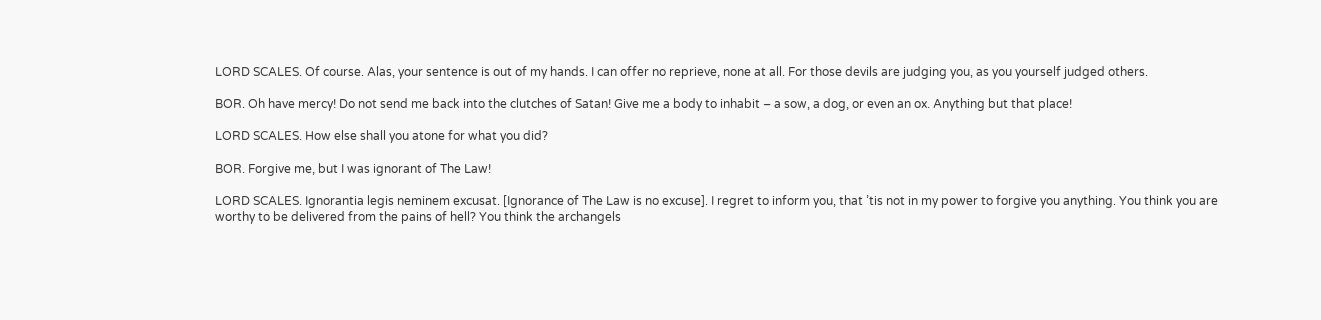LORD SCALES. Of course. Alas, your sentence is out of my hands. I can offer no reprieve, none at all. For those devils are judging you, as you yourself judged others.

BOR. Oh have mercy! Do not send me back into the clutches of Satan! Give me a body to inhabit – a sow, a dog, or even an ox. Anything but that place!

LORD SCALES. How else shall you atone for what you did?

BOR. Forgive me, but I was ignorant of The Law!

LORD SCALES. Ignorantia legis neminem excusat. [Ignorance of The Law is no excuse]. I regret to inform you, that ’tis not in my power to forgive you anything. You think you are worthy to be delivered from the pains of hell? You think the archangels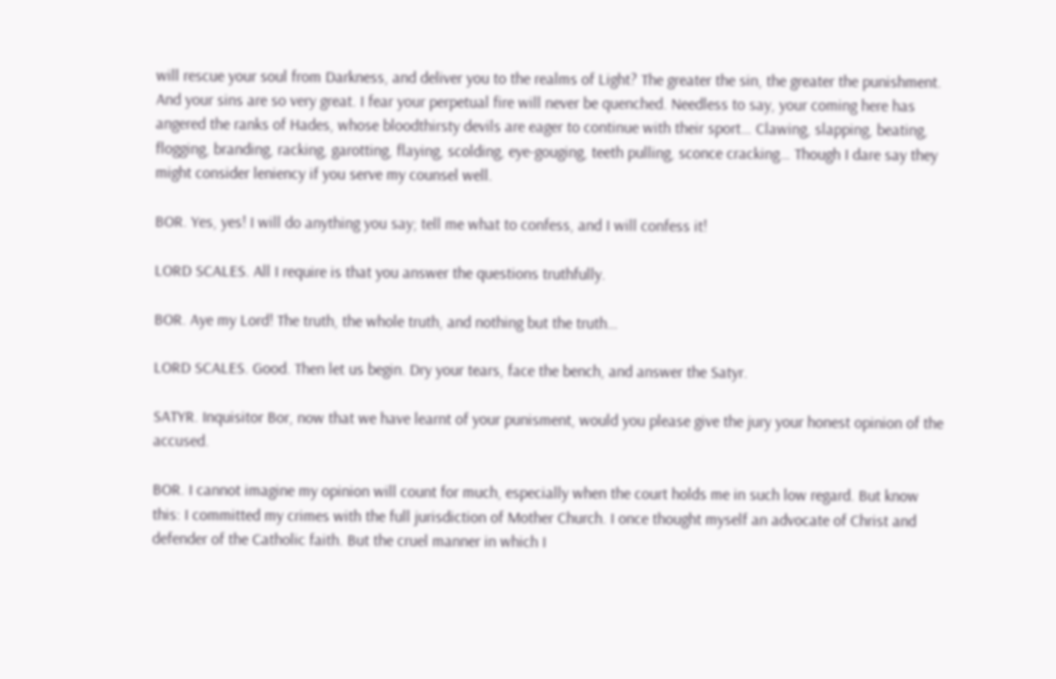will rescue your soul from Darkness, and deliver you to the realms of Light? The greater the sin, the greater the punishment. And your sins are so very great. I fear your perpetual fire will never be quenched. Needless to say, your coming here has angered the ranks of Hades, whose bloodthirsty devils are eager to continue with their sport… Clawing, slapping, beating, flogging, branding, racking, garotting, flaying, scolding, eye-gouging, teeth pulling, sconce cracking… Though I dare say they might consider leniency if you serve my counsel well.

BOR. Yes, yes! I will do anything you say; tell me what to confess, and I will confess it!

LORD SCALES. All I require is that you answer the questions truthfully.

BOR. Aye my Lord! The truth, the whole truth, and nothing but the truth…

LORD SCALES. Good. Then let us begin. Dry your tears, face the bench, and answer the Satyr.

SATYR. Inquisitor Bor, now that we have learnt of your punisment, would you please give the jury your honest opinion of the accused.

BOR. I cannot imagine my opinion will count for much, especially when the court holds me in such low regard. But know this: I committed my crimes with the full jurisdiction of Mother Church. I once thought myself an advocate of Christ and defender of the Catholic faith. But the cruel manner in which I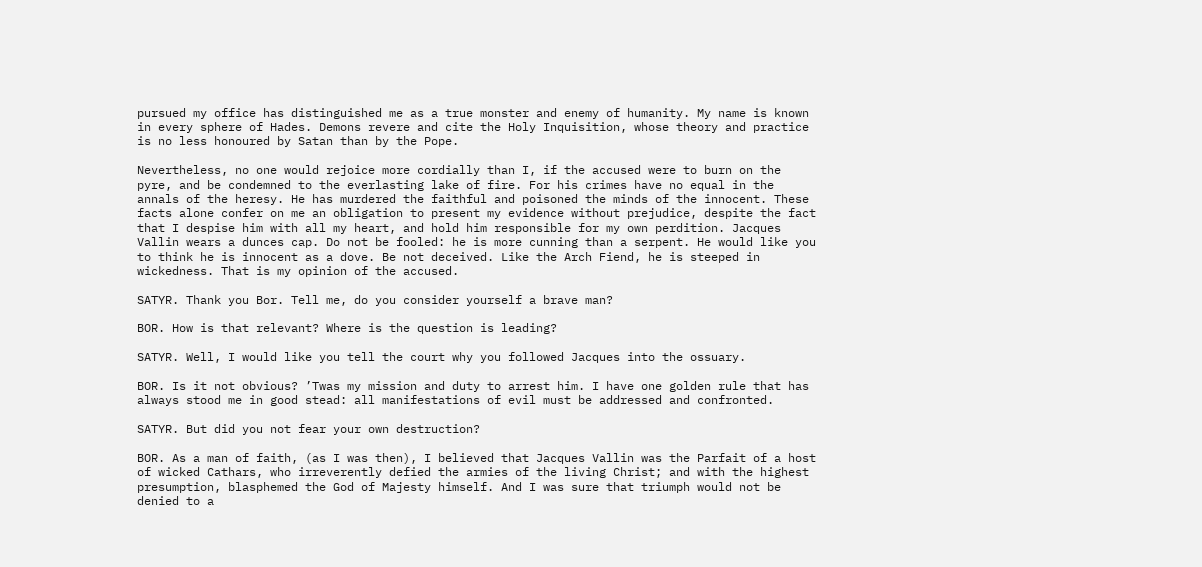pursued my office has distinguished me as a true monster and enemy of humanity. My name is known in every sphere of Hades. Demons revere and cite the Holy Inquisition, whose theory and practice is no less honoured by Satan than by the Pope.

Nevertheless, no one would rejoice more cordially than I, if the accused were to burn on the pyre, and be condemned to the everlasting lake of fire. For his crimes have no equal in the annals of the heresy. He has murdered the faithful and poisoned the minds of the innocent. These facts alone confer on me an obligation to present my evidence without prejudice, despite the fact that I despise him with all my heart, and hold him responsible for my own perdition. Jacques Vallin wears a dunces cap. Do not be fooled: he is more cunning than a serpent. He would like you to think he is innocent as a dove. Be not deceived. Like the Arch Fiend, he is steeped in wickedness. That is my opinion of the accused.

SATYR. Thank you Bor. Tell me, do you consider yourself a brave man?

BOR. How is that relevant? Where is the question is leading?

SATYR. Well, I would like you tell the court why you followed Jacques into the ossuary.

BOR. Is it not obvious? ’Twas my mission and duty to arrest him. I have one golden rule that has always stood me in good stead: all manifestations of evil must be addressed and confronted.

SATYR. But did you not fear your own destruction?

BOR. As a man of faith, (as I was then), I believed that Jacques Vallin was the Parfait of a host of wicked Cathars, who irreverently defied the armies of the living Christ; and with the highest presumption, blasphemed the God of Majesty himself. And I was sure that triumph would not be denied to a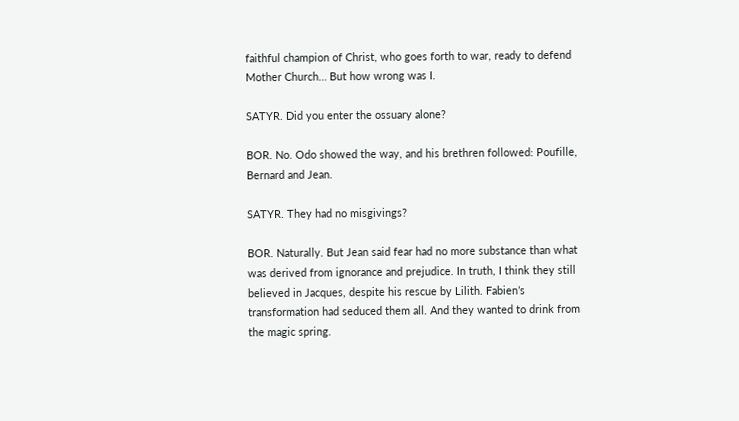faithful champion of Christ, who goes forth to war, ready to defend Mother Church… But how wrong was I.

SATYR. Did you enter the ossuary alone?

BOR. No. Odo showed the way, and his brethren followed: Poufille, Bernard and Jean.

SATYR. They had no misgivings?

BOR. Naturally. But Jean said fear had no more substance than what was derived from ignorance and prejudice. In truth, I think they still believed in Jacques, despite his rescue by Lilith. Fabien’s transformation had seduced them all. And they wanted to drink from the magic spring.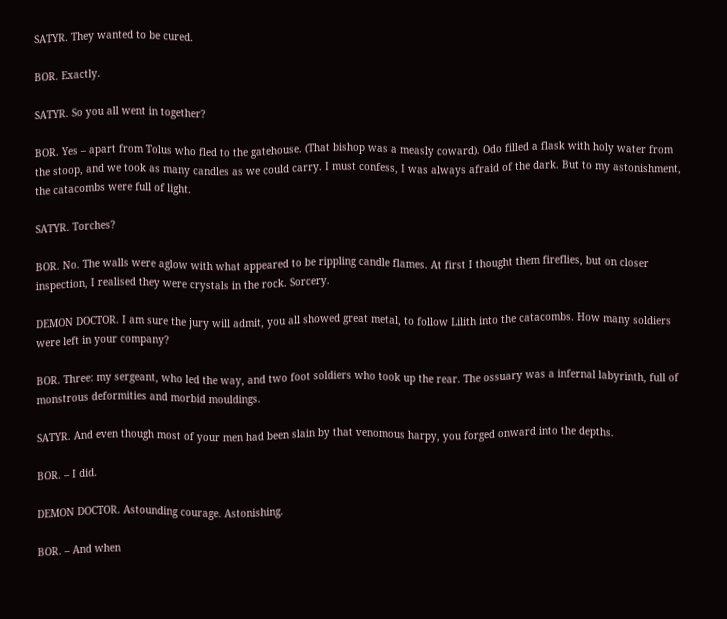SATYR. They wanted to be cured.

BOR. Exactly.

SATYR. So you all went in together?

BOR. Yes – apart from Tolus who fled to the gatehouse. (That bishop was a measly coward). Odo filled a flask with holy water from the stoop, and we took as many candles as we could carry. I must confess, I was always afraid of the dark. But to my astonishment, the catacombs were full of light.

SATYR. Torches?

BOR. No. The walls were aglow with what appeared to be rippling candle flames. At first I thought them fireflies, but on closer inspection, I realised they were crystals in the rock. Sorcery.

DEMON DOCTOR. I am sure the jury will admit, you all showed great metal, to follow Lilith into the catacombs. How many soldiers were left in your company?

BOR. Three: my sergeant, who led the way, and two foot soldiers who took up the rear. The ossuary was a infernal labyrinth, full of monstrous deformities and morbid mouldings.

SATYR. And even though most of your men had been slain by that venomous harpy, you forged onward into the depths.

BOR. – I did.

DEMON DOCTOR. Astounding courage. Astonishing.

BOR. – And when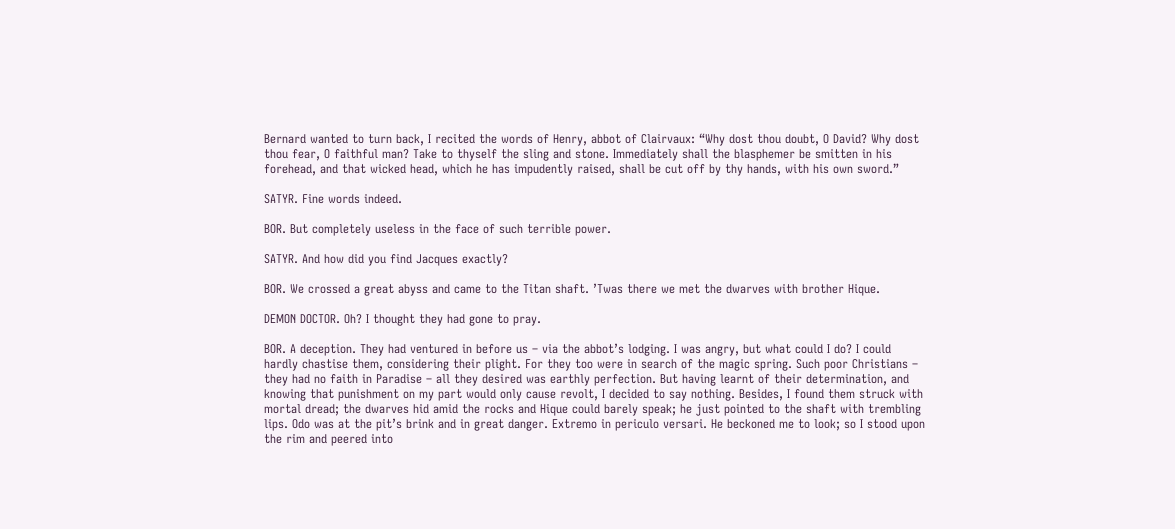Bernard wanted to turn back, I recited the words of Henry, abbot of Clairvaux: “Why dost thou doubt, O David? Why dost thou fear, O faithful man? Take to thyself the sling and stone. Immediately shall the blasphemer be smitten in his forehead, and that wicked head, which he has impudently raised, shall be cut off by thy hands, with his own sword.”

SATYR. Fine words indeed.

BOR. But completely useless in the face of such terrible power.

SATYR. And how did you find Jacques exactly?

BOR. We crossed a great abyss and came to the Titan shaft. ’Twas there we met the dwarves with brother Hique.

DEMON DOCTOR. Oh? I thought they had gone to pray.

BOR. A deception. They had ventured in before us – via the abbot’s lodging. I was angry, but what could I do? I could hardly chastise them, considering their plight. For they too were in search of the magic spring. Such poor Christians – they had no faith in Paradise – all they desired was earthly perfection. But having learnt of their determination, and knowing that punishment on my part would only cause revolt, I decided to say nothing. Besides, I found them struck with mortal dread; the dwarves hid amid the rocks and Hique could barely speak; he just pointed to the shaft with trembling lips. Odo was at the pit’s brink and in great danger. Extremo in periculo versari. He beckoned me to look; so I stood upon the rim and peered into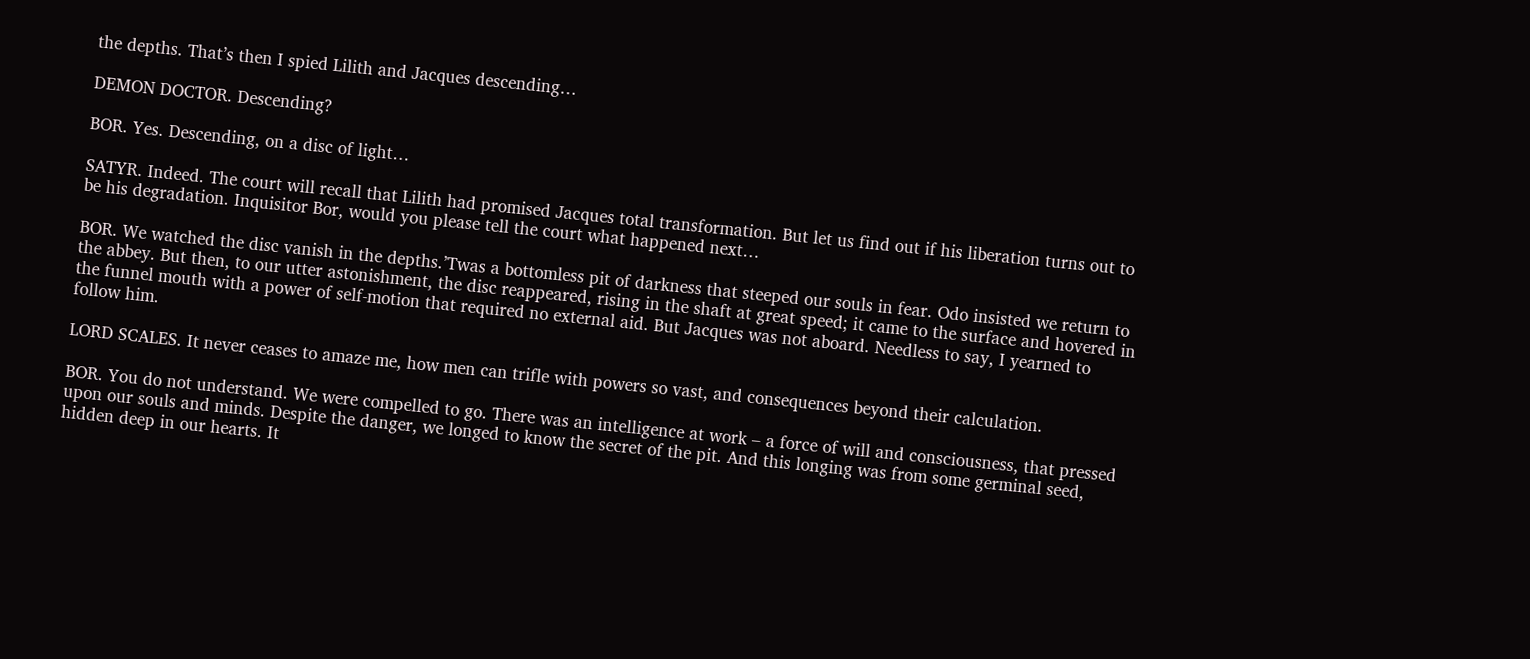the depths. That’s then I spied Lilith and Jacques descending…

DEMON DOCTOR. Descending?

BOR. Yes. Descending, on a disc of light…

SATYR. Indeed. The court will recall that Lilith had promised Jacques total transformation. But let us find out if his liberation turns out to be his degradation. Inquisitor Bor, would you please tell the court what happened next…

BOR. We watched the disc vanish in the depths.’Twas a bottomless pit of darkness that steeped our souls in fear. Odo insisted we return to the abbey. But then, to our utter astonishment, the disc reappeared, rising in the shaft at great speed; it came to the surface and hovered in the funnel mouth with a power of self-motion that required no external aid. But Jacques was not aboard. Needless to say, I yearned to follow him.

LORD SCALES. It never ceases to amaze me, how men can trifle with powers so vast, and consequences beyond their calculation.

BOR. You do not understand. We were compelled to go. There was an intelligence at work – a force of will and consciousness, that pressed upon our souls and minds. Despite the danger, we longed to know the secret of the pit. And this longing was from some germinal seed, hidden deep in our hearts. It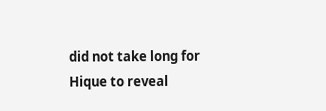did not take long for Hique to reveal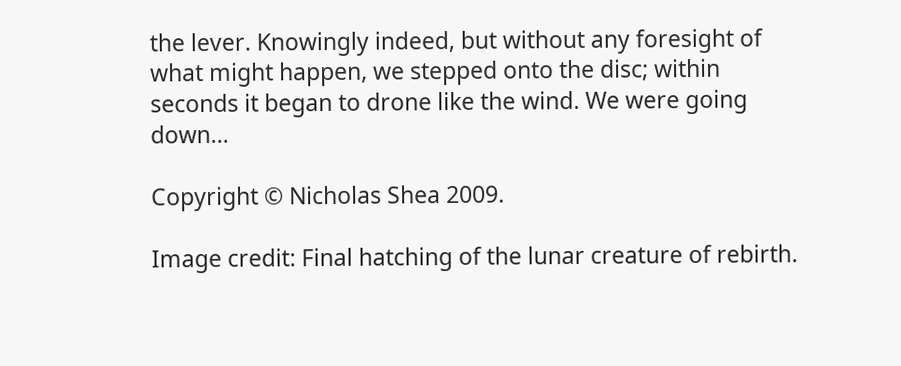the lever. Knowingly indeed, but without any foresight of what might happen, we stepped onto the disc; within seconds it began to drone like the wind. We were going down…

Copyright © Nicholas Shea 2009.

Image credit: Final hatching of the lunar creature of rebirth.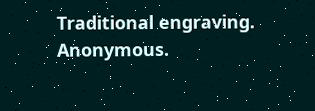Traditional engraving. Anonymous.